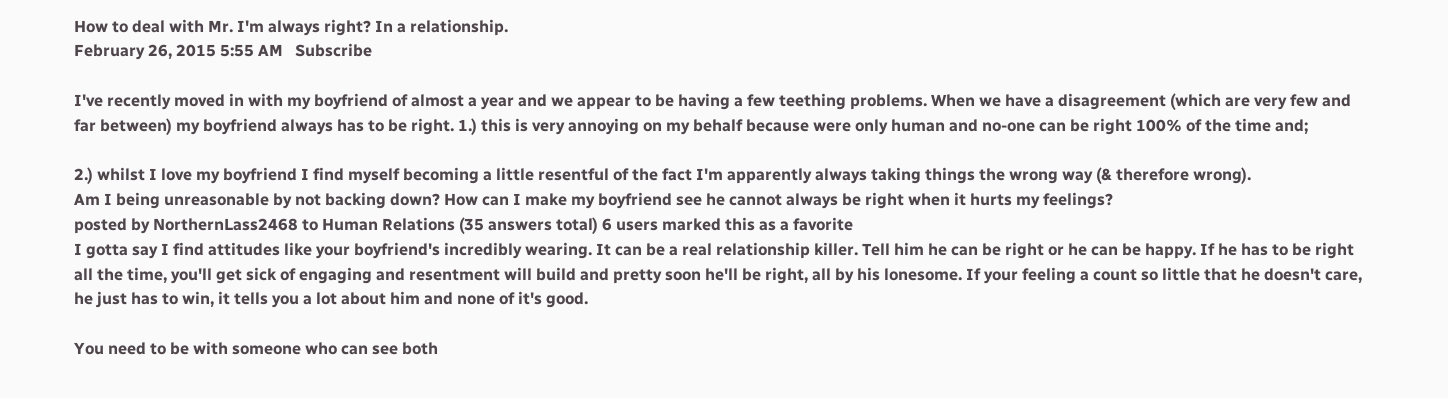How to deal with Mr. I'm always right? In a relationship.
February 26, 2015 5:55 AM   Subscribe

I've recently moved in with my boyfriend of almost a year and we appear to be having a few teething problems. When we have a disagreement (which are very few and far between) my boyfriend always has to be right. 1.) this is very annoying on my behalf because were only human and no-one can be right 100% of the time and;

2.) whilst I love my boyfriend I find myself becoming a little resentful of the fact I'm apparently always taking things the wrong way (& therefore wrong).
Am I being unreasonable by not backing down? How can I make my boyfriend see he cannot always be right when it hurts my feelings?
posted by NorthernLass2468 to Human Relations (35 answers total) 6 users marked this as a favorite
I gotta say I find attitudes like your boyfriend's incredibly wearing. It can be a real relationship killer. Tell him he can be right or he can be happy. If he has to be right all the time, you'll get sick of engaging and resentment will build and pretty soon he'll be right, all by his lonesome. If your feeling a count so little that he doesn't care, he just has to win, it tells you a lot about him and none of it's good.

You need to be with someone who can see both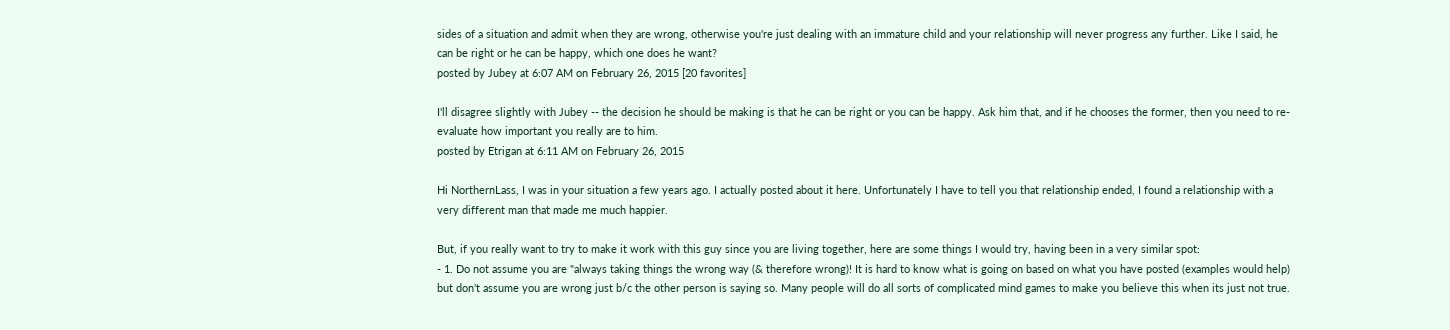sides of a situation and admit when they are wrong, otherwise you're just dealing with an immature child and your relationship will never progress any further. Like I said, he can be right or he can be happy, which one does he want?
posted by Jubey at 6:07 AM on February 26, 2015 [20 favorites]

I'll disagree slightly with Jubey -- the decision he should be making is that he can be right or you can be happy. Ask him that, and if he chooses the former, then you need to re-evaluate how important you really are to him.
posted by Etrigan at 6:11 AM on February 26, 2015

Hi NorthernLass, I was in your situation a few years ago. I actually posted about it here. Unfortunately I have to tell you that relationship ended, I found a relationship with a very different man that made me much happier.

But, if you really want to try to make it work with this guy since you are living together, here are some things I would try, having been in a very similar spot:
- 1. Do not assume you are "always taking things the wrong way (& therefore wrong)! It is hard to know what is going on based on what you have posted (examples would help) but don't assume you are wrong just b/c the other person is saying so. Many people will do all sorts of complicated mind games to make you believe this when its just not true.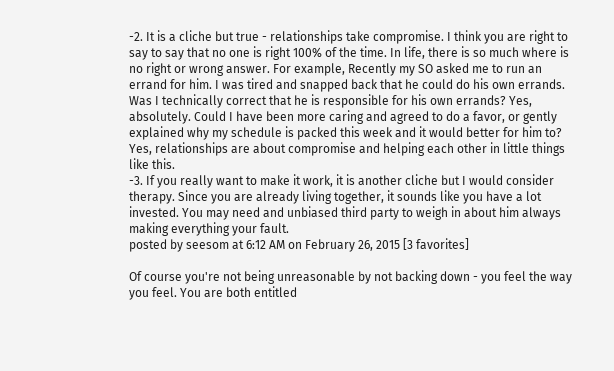-2. It is a cliche but true - relationships take compromise. I think you are right to say to say that no one is right 100% of the time. In life, there is so much where is no right or wrong answer. For example, Recently my SO asked me to run an errand for him. I was tired and snapped back that he could do his own errands. Was I technically correct that he is responsible for his own errands? Yes, absolutely. Could I have been more caring and agreed to do a favor, or gently explained why my schedule is packed this week and it would better for him to? Yes, relationships are about compromise and helping each other in little things like this.
-3. If you really want to make it work, it is another cliche but I would consider therapy. Since you are already living together, it sounds like you have a lot invested. You may need and unbiased third party to weigh in about him always making everything your fault.
posted by seesom at 6:12 AM on February 26, 2015 [3 favorites]

Of course you're not being unreasonable by not backing down - you feel the way you feel. You are both entitled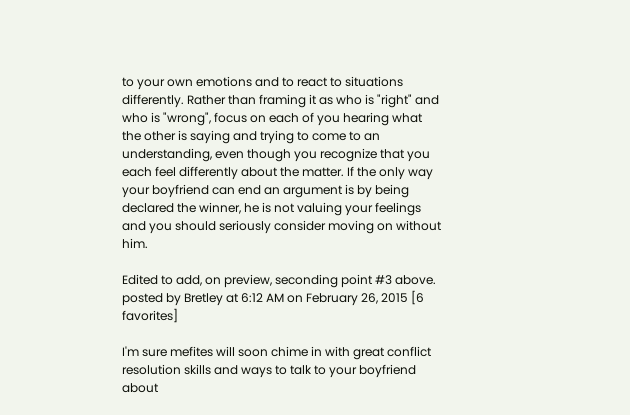to your own emotions and to react to situations differently. Rather than framing it as who is "right" and who is "wrong", focus on each of you hearing what the other is saying and trying to come to an understanding, even though you recognize that you each feel differently about the matter. If the only way your boyfriend can end an argument is by being declared the winner, he is not valuing your feelings and you should seriously consider moving on without him.

Edited to add, on preview, seconding point #3 above.
posted by Bretley at 6:12 AM on February 26, 2015 [6 favorites]

I'm sure mefites will soon chime in with great conflict resolution skills and ways to talk to your boyfriend about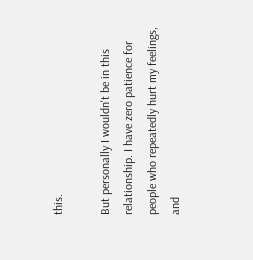this.

But personally I wouldn't be in this relationship. I have zero patience for people who repeatedly hurt my feelings, and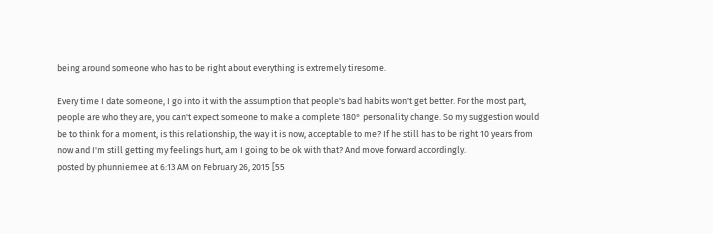being around someone who has to be right about everything is extremely tiresome.

Every time I date someone, I go into it with the assumption that people's bad habits won't get better. For the most part, people are who they are, you can't expect someone to make a complete 180° personality change. So my suggestion would be to think for a moment, is this relationship, the way it is now, acceptable to me? If he still has to be right 10 years from now and I'm still getting my feelings hurt, am I going to be ok with that? And move forward accordingly.
posted by phunniemee at 6:13 AM on February 26, 2015 [55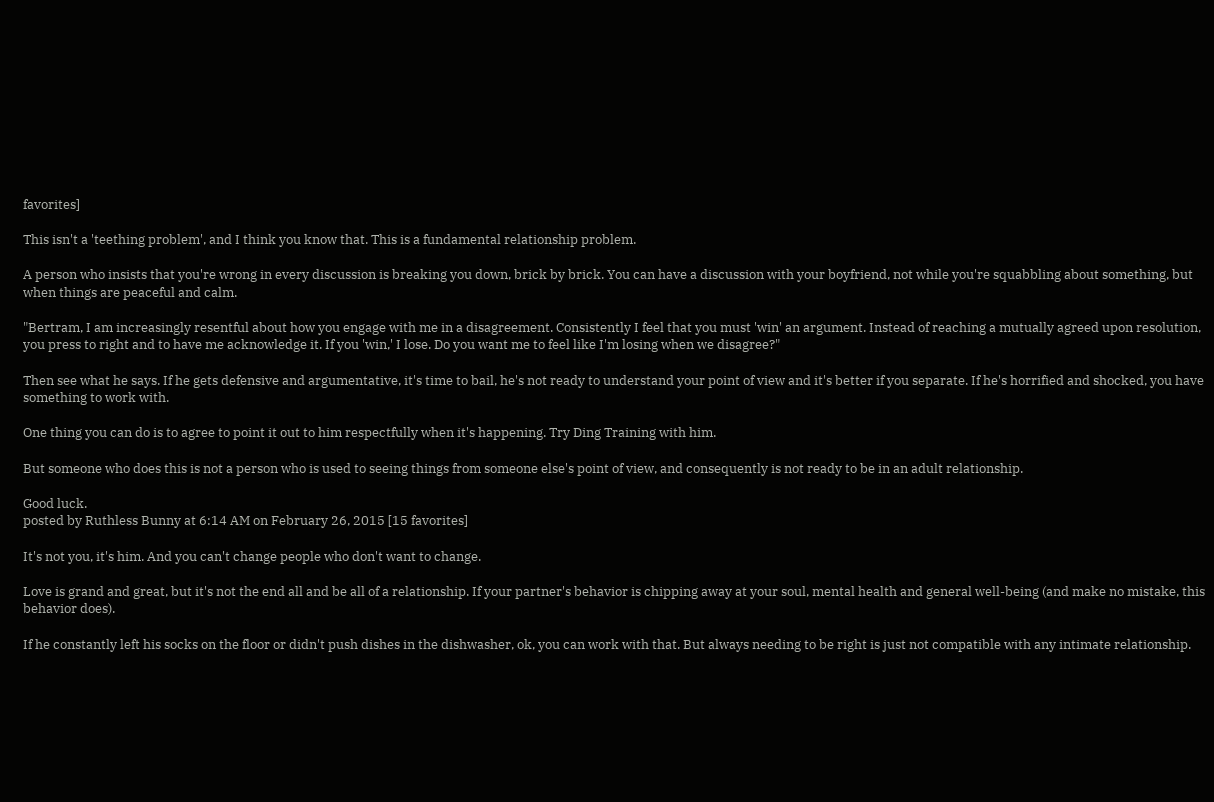favorites]

This isn't a 'teething problem', and I think you know that. This is a fundamental relationship problem.

A person who insists that you're wrong in every discussion is breaking you down, brick by brick. You can have a discussion with your boyfriend, not while you're squabbling about something, but when things are peaceful and calm.

"Bertram, I am increasingly resentful about how you engage with me in a disagreement. Consistently I feel that you must 'win' an argument. Instead of reaching a mutually agreed upon resolution, you press to right and to have me acknowledge it. If you 'win,' I lose. Do you want me to feel like I'm losing when we disagree?"

Then see what he says. If he gets defensive and argumentative, it's time to bail, he's not ready to understand your point of view and it's better if you separate. If he's horrified and shocked, you have something to work with.

One thing you can do is to agree to point it out to him respectfully when it's happening. Try Ding Training with him.

But someone who does this is not a person who is used to seeing things from someone else's point of view, and consequently is not ready to be in an adult relationship.

Good luck.
posted by Ruthless Bunny at 6:14 AM on February 26, 2015 [15 favorites]

It's not you, it's him. And you can't change people who don't want to change.

Love is grand and great, but it's not the end all and be all of a relationship. If your partner's behavior is chipping away at your soul, mental health and general well-being (and make no mistake, this behavior does).

If he constantly left his socks on the floor or didn't push dishes in the dishwasher, ok, you can work with that. But always needing to be right is just not compatible with any intimate relationship.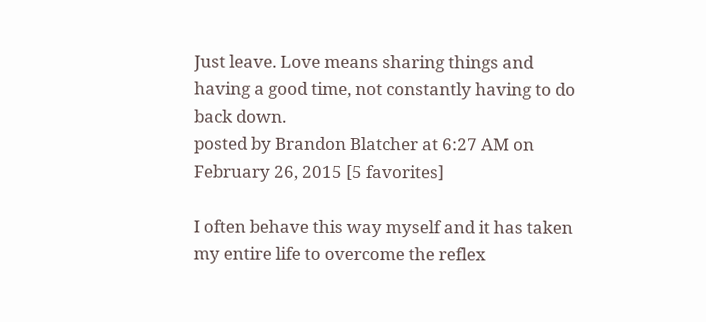Just leave. Love means sharing things and having a good time, not constantly having to do back down.
posted by Brandon Blatcher at 6:27 AM on February 26, 2015 [5 favorites]

I often behave this way myself and it has taken my entire life to overcome the reflex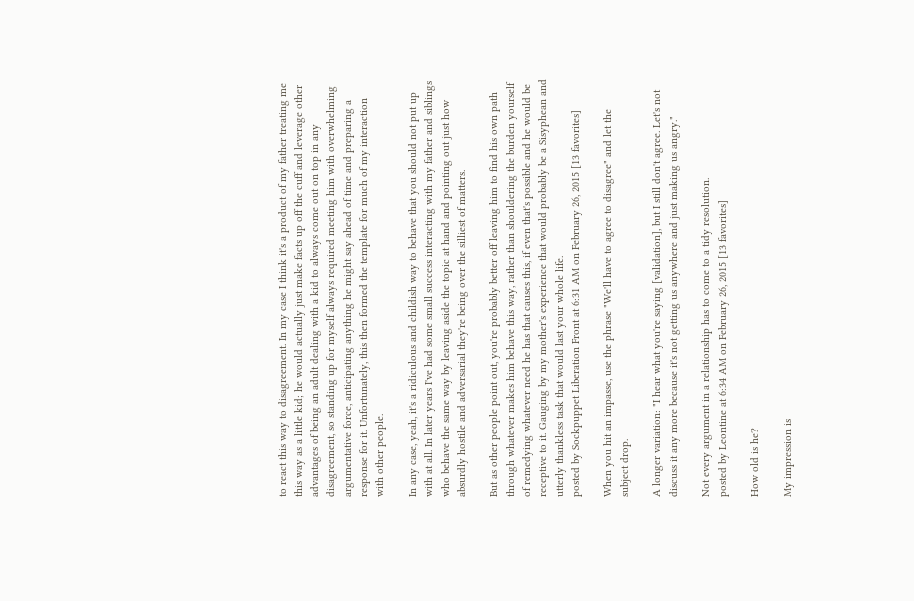to react this way to disagreement. In my case I think it's a product of my father treating me this way as a little kid; he would actually just make facts up off the cuff and leverage other advantages of being an adult dealing with a kid to always come out on top in any disagreement, so standing up for myself always required meeting him with overwhelming argumentative force, anticipating anything he might say ahead of time and preparing a response for it. Unfortunately, this then formed the template for much of my interaction with other people.

In any case, yeah, it's a ridiculous and childish way to behave that you should not put up with at all. In later years I've had some small success interacting with my father and siblings who behave the same way by leaving aside the topic at hand and pointing out just how absurdly hostile and adversarial they're being over the silliest of matters.

But as other people point out, you're probably better off leaving him to find his own path through whatever makes him behave this way, rather than shouldering the burden yourself of remedying whatever need he has that causes this, if even that's possible and he would be receptive to it. Gauging by my mother's experience that would probably be a Sisyphean and utterly thankless task that would last your whole life.
posted by Sockpuppet Liberation Front at 6:31 AM on February 26, 2015 [13 favorites]

When you hit an impasse, use the phrase "We'll have to agree to disagree" and let the subject drop.

A longer variation: "I hear what you're saying [validation], but I still don't agree. Let's not discuss it any more because it's not getting us anywhere and just making us angry."

Not every argument in a relationship has to come to a tidy resolution.
posted by Leontine at 6:34 AM on February 26, 2015 [13 favorites]

How old is he?

My impression is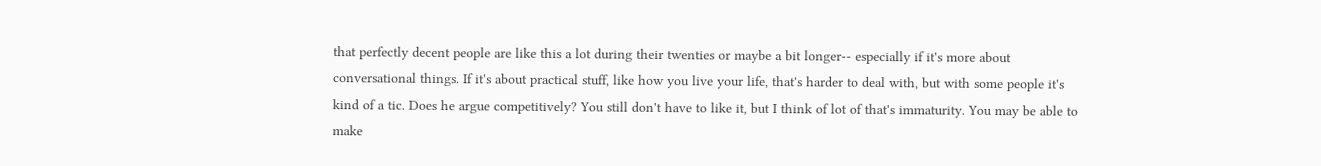that perfectly decent people are like this a lot during their twenties or maybe a bit longer-- especially if it's more about conversational things. If it's about practical stuff, like how you live your life, that's harder to deal with, but with some people it's kind of a tic. Does he argue competitively? You still don't have to like it, but I think of lot of that's immaturity. You may be able to make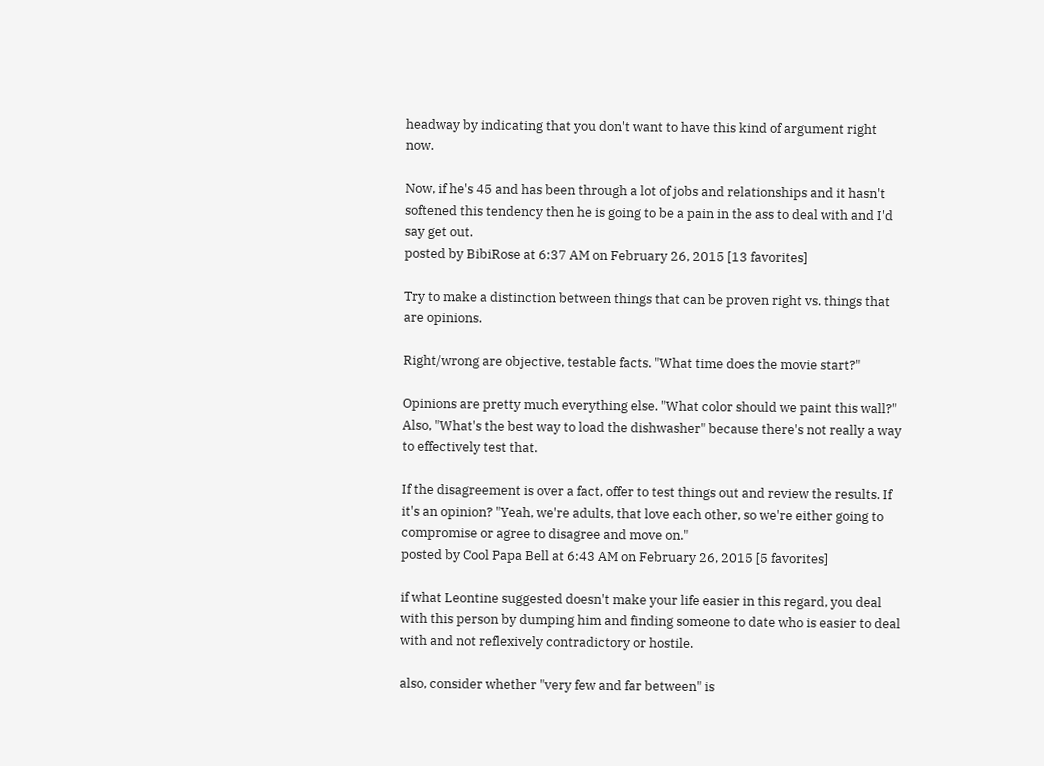headway by indicating that you don't want to have this kind of argument right now.

Now, if he's 45 and has been through a lot of jobs and relationships and it hasn't softened this tendency then he is going to be a pain in the ass to deal with and I'd say get out.
posted by BibiRose at 6:37 AM on February 26, 2015 [13 favorites]

Try to make a distinction between things that can be proven right vs. things that are opinions.

Right/wrong are objective, testable facts. "What time does the movie start?"

Opinions are pretty much everything else. "What color should we paint this wall?" Also, "What's the best way to load the dishwasher" because there's not really a way to effectively test that.

If the disagreement is over a fact, offer to test things out and review the results. If it's an opinion? "Yeah, we're adults, that love each other, so we're either going to compromise or agree to disagree and move on."
posted by Cool Papa Bell at 6:43 AM on February 26, 2015 [5 favorites]

if what Leontine suggested doesn't make your life easier in this regard, you deal with this person by dumping him and finding someone to date who is easier to deal with and not reflexively contradictory or hostile.

also, consider whether "very few and far between" is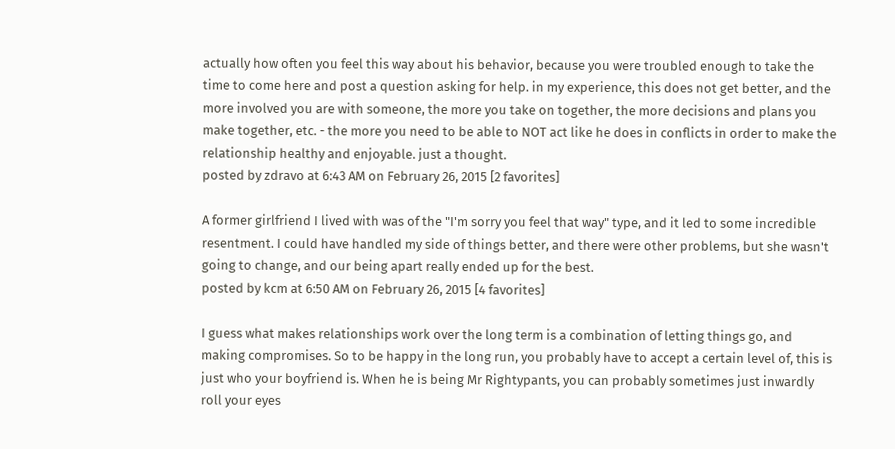actually how often you feel this way about his behavior, because you were troubled enough to take the time to come here and post a question asking for help. in my experience, this does not get better, and the more involved you are with someone, the more you take on together, the more decisions and plans you make together, etc. - the more you need to be able to NOT act like he does in conflicts in order to make the relationship healthy and enjoyable. just a thought.
posted by zdravo at 6:43 AM on February 26, 2015 [2 favorites]

A former girlfriend I lived with was of the "I'm sorry you feel that way" type, and it led to some incredible resentment. I could have handled my side of things better, and there were other problems, but she wasn't going to change, and our being apart really ended up for the best.
posted by kcm at 6:50 AM on February 26, 2015 [4 favorites]

I guess what makes relationships work over the long term is a combination of letting things go, and making compromises. So to be happy in the long run, you probably have to accept a certain level of, this is just who your boyfriend is. When he is being Mr Rightypants, you can probably sometimes just inwardly roll your eyes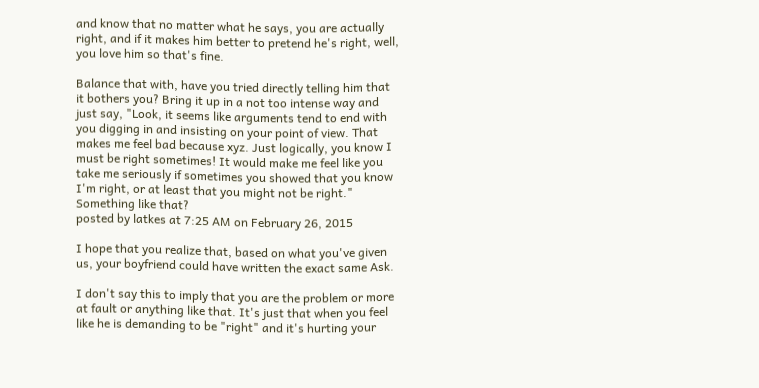and know that no matter what he says, you are actually right, and if it makes him better to pretend he's right, well, you love him so that's fine.

Balance that with, have you tried directly telling him that it bothers you? Bring it up in a not too intense way and just say, "Look, it seems like arguments tend to end with you digging in and insisting on your point of view. That makes me feel bad because xyz. Just logically, you know I must be right sometimes! It would make me feel like you take me seriously if sometimes you showed that you know I'm right, or at least that you might not be right." Something like that?
posted by latkes at 7:25 AM on February 26, 2015

I hope that you realize that, based on what you've given us, your boyfriend could have written the exact same Ask.

I don't say this to imply that you are the problem or more at fault or anything like that. It's just that when you feel like he is demanding to be "right" and it's hurting your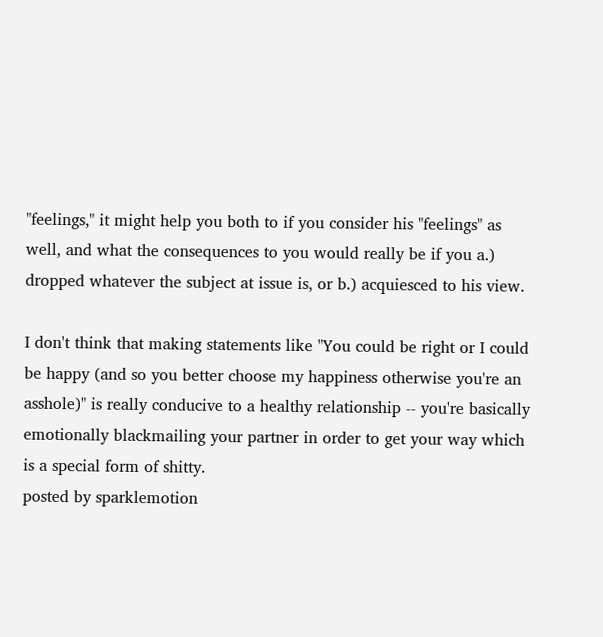"feelings," it might help you both to if you consider his "feelings" as well, and what the consequences to you would really be if you a.) dropped whatever the subject at issue is, or b.) acquiesced to his view.

I don't think that making statements like "You could be right or I could be happy (and so you better choose my happiness otherwise you're an asshole)" is really conducive to a healthy relationship -- you're basically emotionally blackmailing your partner in order to get your way which is a special form of shitty.
posted by sparklemotion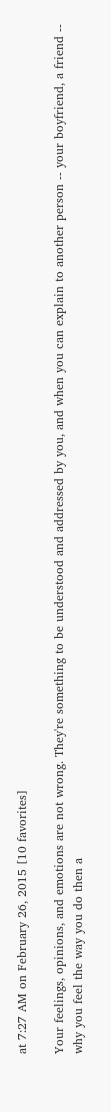at 7:27 AM on February 26, 2015 [10 favorites]

Your feelings, opinions, and emotions are not wrong. They're something to be understood and addressed by you, and when you can explain to another person -- your boyfriend, a friend -- why you feel the way you do then a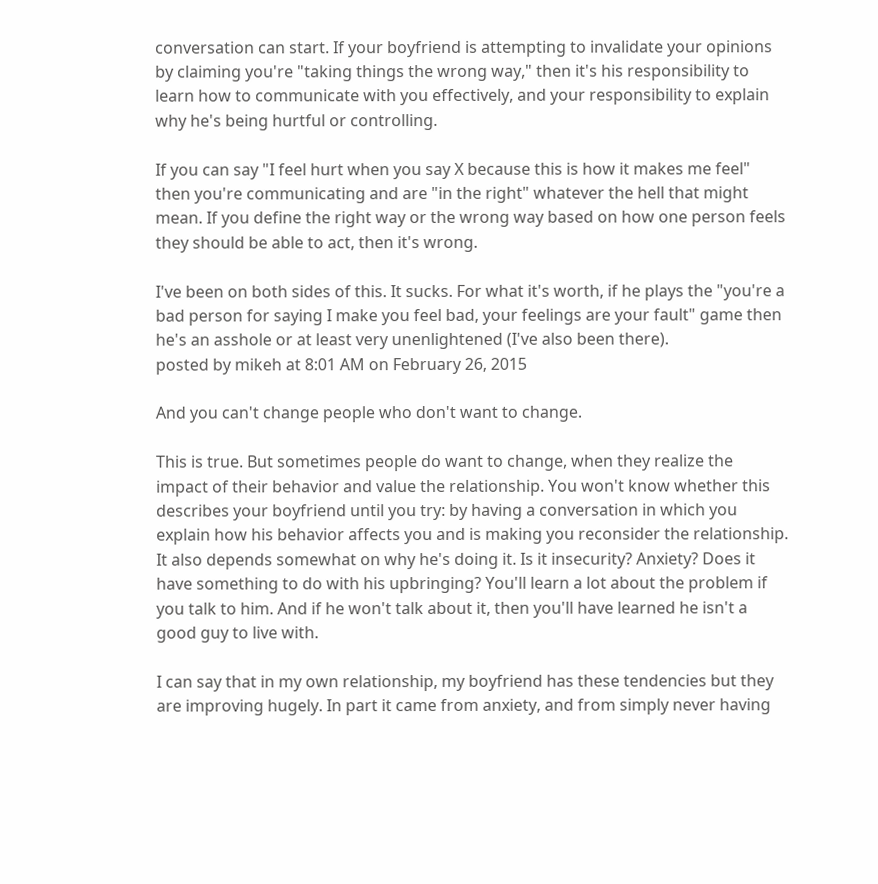conversation can start. If your boyfriend is attempting to invalidate your opinions by claiming you're "taking things the wrong way," then it's his responsibility to learn how to communicate with you effectively, and your responsibility to explain why he's being hurtful or controlling.

If you can say "I feel hurt when you say X because this is how it makes me feel" then you're communicating and are "in the right" whatever the hell that might mean. If you define the right way or the wrong way based on how one person feels they should be able to act, then it's wrong.

I've been on both sides of this. It sucks. For what it's worth, if he plays the "you're a bad person for saying I make you feel bad, your feelings are your fault" game then he's an asshole or at least very unenlightened (I've also been there).
posted by mikeh at 8:01 AM on February 26, 2015

And you can't change people who don't want to change.

This is true. But sometimes people do want to change, when they realize the impact of their behavior and value the relationship. You won't know whether this describes your boyfriend until you try: by having a conversation in which you explain how his behavior affects you and is making you reconsider the relationship. It also depends somewhat on why he's doing it. Is it insecurity? Anxiety? Does it have something to do with his upbringing? You'll learn a lot about the problem if you talk to him. And if he won't talk about it, then you'll have learned he isn't a good guy to live with.

I can say that in my own relationship, my boyfriend has these tendencies but they are improving hugely. In part it came from anxiety, and from simply never having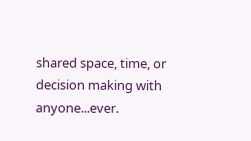shared space, time, or decision making with anyone...ever.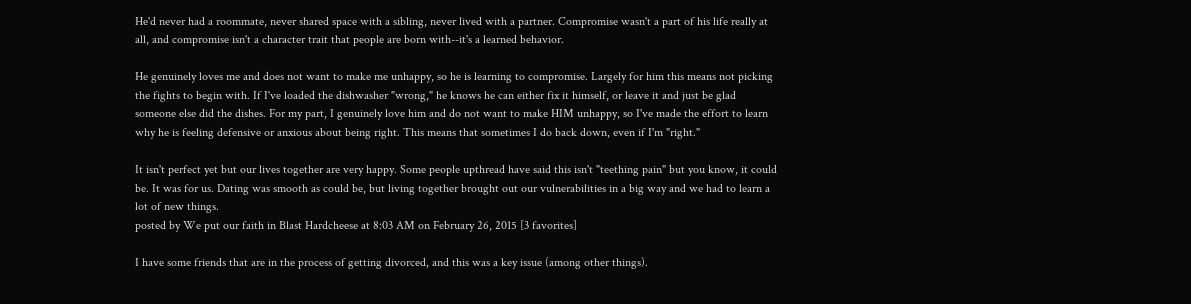He'd never had a roommate, never shared space with a sibling, never lived with a partner. Compromise wasn't a part of his life really at all, and compromise isn't a character trait that people are born with--it's a learned behavior.

He genuinely loves me and does not want to make me unhappy, so he is learning to compromise. Largely for him this means not picking the fights to begin with. If I've loaded the dishwasher "wrong," he knows he can either fix it himself, or leave it and just be glad someone else did the dishes. For my part, I genuinely love him and do not want to make HIM unhappy, so I've made the effort to learn why he is feeling defensive or anxious about being right. This means that sometimes I do back down, even if I'm "right."

It isn't perfect yet but our lives together are very happy. Some people upthread have said this isn't "teething pain" but you know, it could be. It was for us. Dating was smooth as could be, but living together brought out our vulnerabilities in a big way and we had to learn a lot of new things.
posted by We put our faith in Blast Hardcheese at 8:03 AM on February 26, 2015 [3 favorites]

I have some friends that are in the process of getting divorced, and this was a key issue (among other things).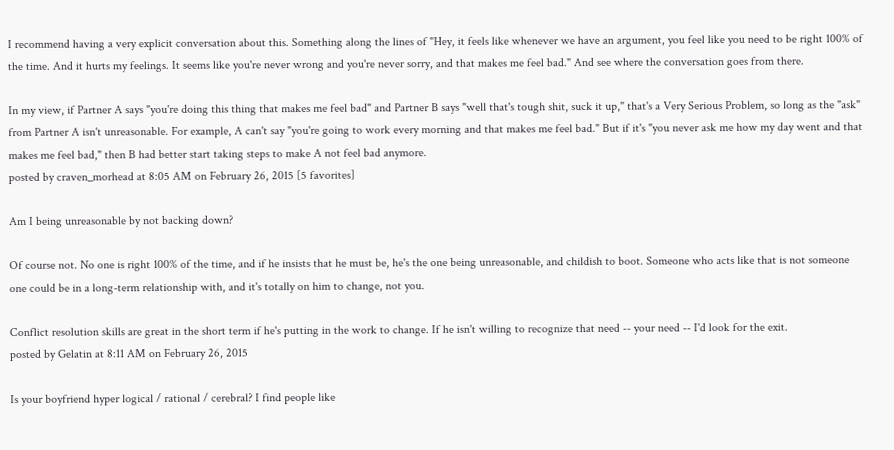I recommend having a very explicit conversation about this. Something along the lines of "Hey, it feels like whenever we have an argument, you feel like you need to be right 100% of the time. And it hurts my feelings. It seems like you're never wrong and you're never sorry, and that makes me feel bad." And see where the conversation goes from there.

In my view, if Partner A says "you're doing this thing that makes me feel bad" and Partner B says "well that's tough shit, suck it up," that's a Very Serious Problem, so long as the "ask" from Partner A isn't unreasonable. For example, A can't say "you're going to work every morning and that makes me feel bad." But if it's "you never ask me how my day went and that makes me feel bad," then B had better start taking steps to make A not feel bad anymore.
posted by craven_morhead at 8:05 AM on February 26, 2015 [5 favorites]

Am I being unreasonable by not backing down?

Of course not. No one is right 100% of the time, and if he insists that he must be, he's the one being unreasonable, and childish to boot. Someone who acts like that is not someone one could be in a long-term relationship with, and it's totally on him to change, not you.

Conflict resolution skills are great in the short term if he's putting in the work to change. If he isn't willing to recognize that need -- your need -- I'd look for the exit.
posted by Gelatin at 8:11 AM on February 26, 2015

Is your boyfriend hyper logical / rational / cerebral? I find people like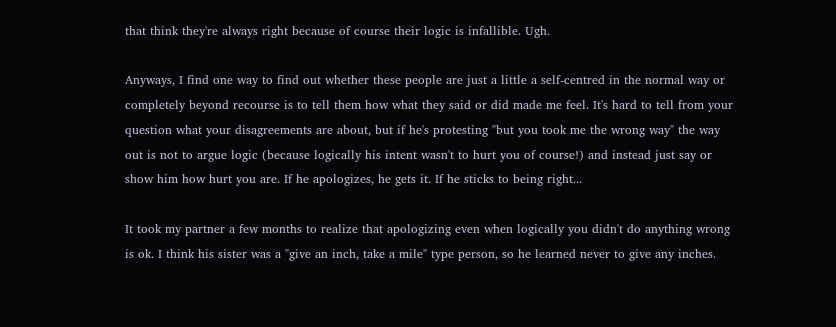that think they're always right because of course their logic is infallible. Ugh.

Anyways, I find one way to find out whether these people are just a little a self-centred in the normal way or completely beyond recourse is to tell them how what they said or did made me feel. It's hard to tell from your question what your disagreements are about, but if he's protesting "but you took me the wrong way" the way out is not to argue logic (because logically his intent wasn't to hurt you of course!) and instead just say or show him how hurt you are. If he apologizes, he gets it. If he sticks to being right...

It took my partner a few months to realize that apologizing even when logically you didn't do anything wrong is ok. I think his sister was a "give an inch, take a mile" type person, so he learned never to give any inches.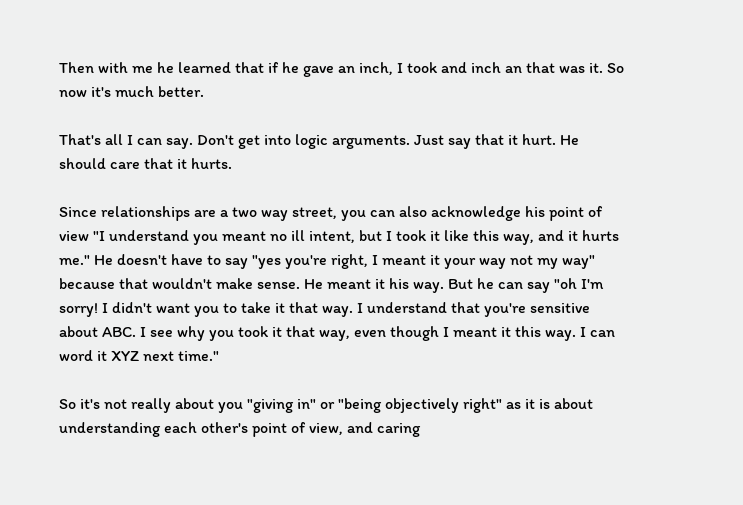Then with me he learned that if he gave an inch, I took and inch an that was it. So now it's much better.

That's all I can say. Don't get into logic arguments. Just say that it hurt. He should care that it hurts.

Since relationships are a two way street, you can also acknowledge his point of view "I understand you meant no ill intent, but I took it like this way, and it hurts me." He doesn't have to say "yes you're right, I meant it your way not my way" because that wouldn't make sense. He meant it his way. But he can say "oh I'm sorry! I didn't want you to take it that way. I understand that you're sensitive about ABC. I see why you took it that way, even though I meant it this way. I can word it XYZ next time."

So it's not really about you "giving in" or "being objectively right" as it is about understanding each other's point of view, and caring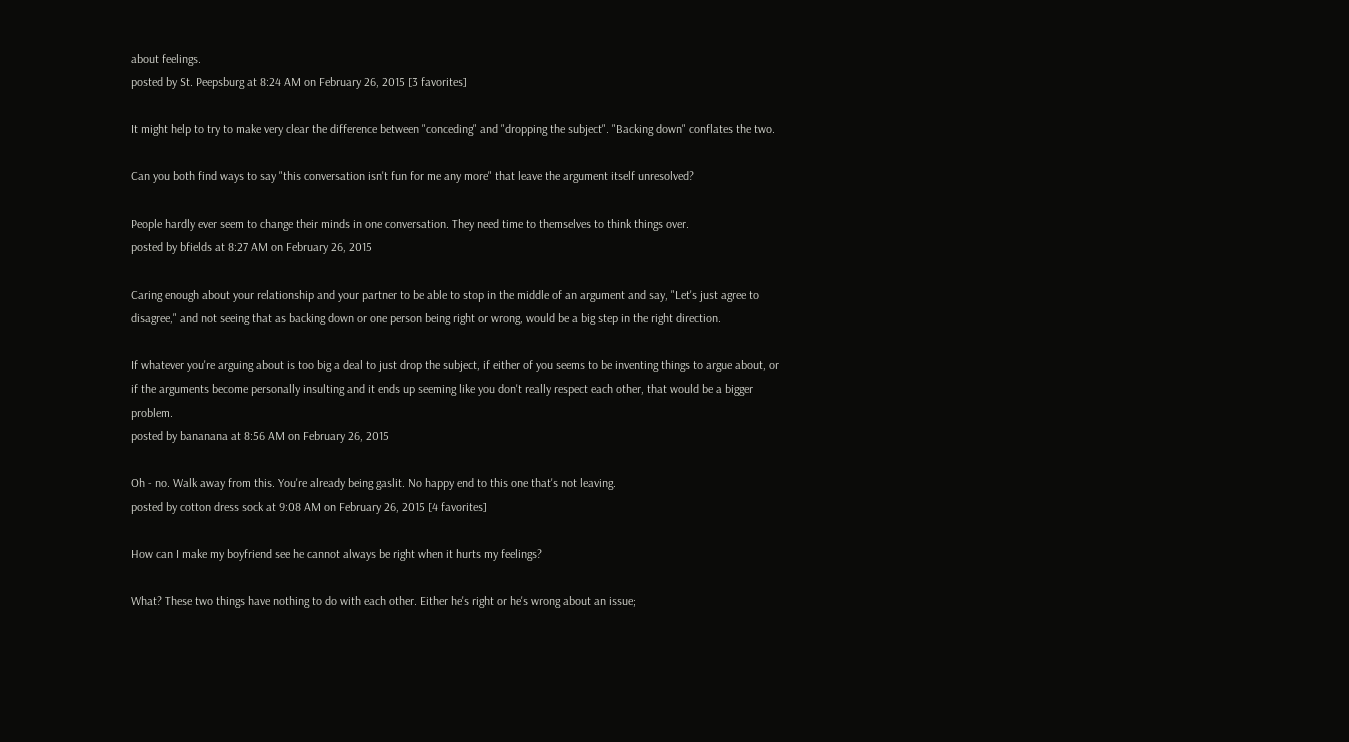about feelings.
posted by St. Peepsburg at 8:24 AM on February 26, 2015 [3 favorites]

It might help to try to make very clear the difference between "conceding" and "dropping the subject". "Backing down" conflates the two.

Can you both find ways to say "this conversation isn't fun for me any more" that leave the argument itself unresolved?

People hardly ever seem to change their minds in one conversation. They need time to themselves to think things over.
posted by bfields at 8:27 AM on February 26, 2015

Caring enough about your relationship and your partner to be able to stop in the middle of an argument and say, "Let's just agree to disagree," and not seeing that as backing down or one person being right or wrong, would be a big step in the right direction.

If whatever you're arguing about is too big a deal to just drop the subject, if either of you seems to be inventing things to argue about, or if the arguments become personally insulting and it ends up seeming like you don't really respect each other, that would be a bigger problem.
posted by bananana at 8:56 AM on February 26, 2015

Oh - no. Walk away from this. You're already being gaslit. No happy end to this one that's not leaving.
posted by cotton dress sock at 9:08 AM on February 26, 2015 [4 favorites]

How can I make my boyfriend see he cannot always be right when it hurts my feelings?

What? These two things have nothing to do with each other. Either he's right or he's wrong about an issue;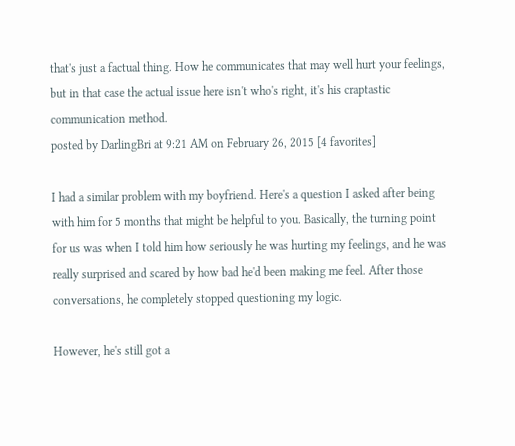that's just a factual thing. How he communicates that may well hurt your feelings, but in that case the actual issue here isn't who's right, it's his craptastic communication method.
posted by DarlingBri at 9:21 AM on February 26, 2015 [4 favorites]

I had a similar problem with my boyfriend. Here's a question I asked after being with him for 5 months that might be helpful to you. Basically, the turning point for us was when I told him how seriously he was hurting my feelings, and he was really surprised and scared by how bad he'd been making me feel. After those conversations, he completely stopped questioning my logic.

However, he's still got a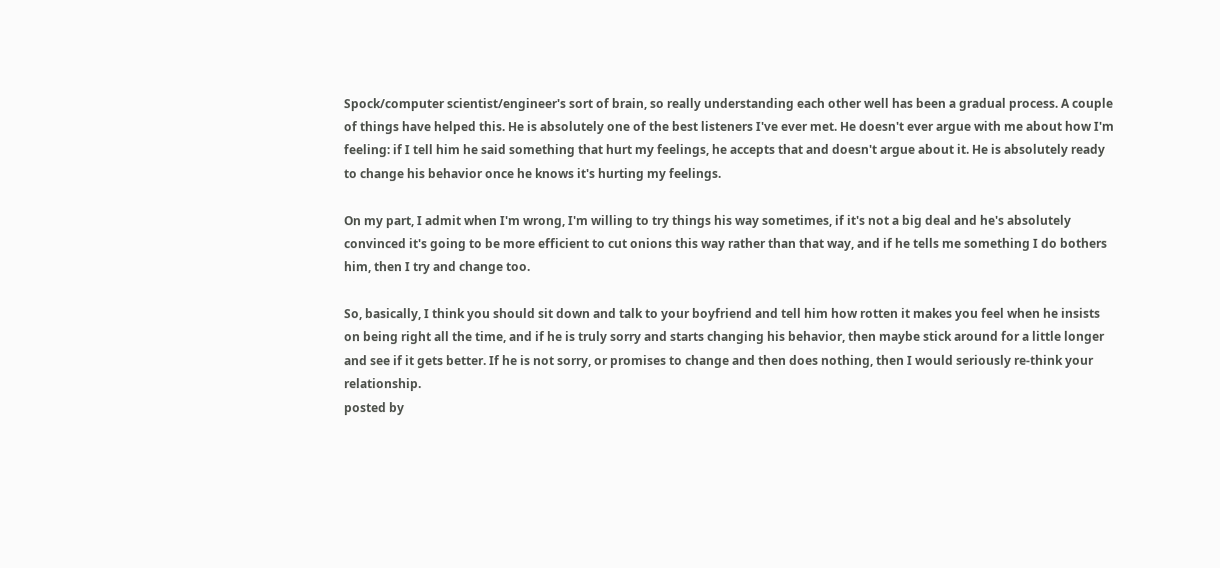Spock/computer scientist/engineer's sort of brain, so really understanding each other well has been a gradual process. A couple of things have helped this. He is absolutely one of the best listeners I've ever met. He doesn't ever argue with me about how I'm feeling: if I tell him he said something that hurt my feelings, he accepts that and doesn't argue about it. He is absolutely ready to change his behavior once he knows it's hurting my feelings.

On my part, I admit when I'm wrong, I'm willing to try things his way sometimes, if it's not a big deal and he's absolutely convinced it's going to be more efficient to cut onions this way rather than that way, and if he tells me something I do bothers him, then I try and change too.

So, basically, I think you should sit down and talk to your boyfriend and tell him how rotten it makes you feel when he insists on being right all the time, and if he is truly sorry and starts changing his behavior, then maybe stick around for a little longer and see if it gets better. If he is not sorry, or promises to change and then does nothing, then I would seriously re-think your relationship.
posted by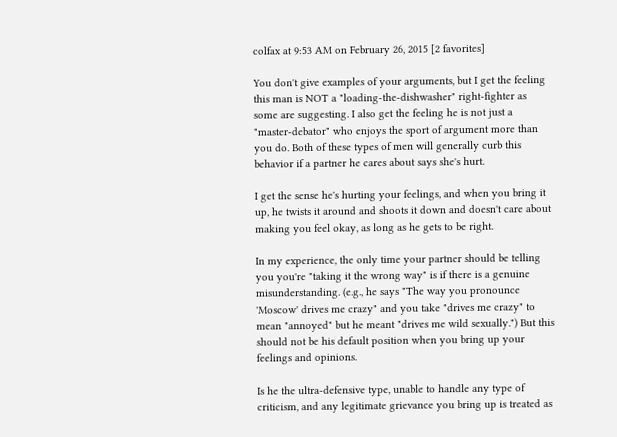colfax at 9:53 AM on February 26, 2015 [2 favorites]

You don't give examples of your arguments, but I get the feeling this man is NOT a "loading-the-dishwasher" right-fighter as some are suggesting. I also get the feeling he is not just a "master-debator" who enjoys the sport of argument more than you do. Both of these types of men will generally curb this behavior if a partner he cares about says she's hurt.

I get the sense he's hurting your feelings, and when you bring it up, he twists it around and shoots it down and doesn't care about making you feel okay, as long as he gets to be right.

In my experience, the only time your partner should be telling you you're "taking it the wrong way" is if there is a genuine misunderstanding. (e.g., he says "The way you pronounce 'Moscow' drives me crazy" and you take "drives me crazy" to mean "annoyed" but he meant "drives me wild sexually.") But this should not be his default position when you bring up your feelings and opinions.

Is he the ultra-defensive type, unable to handle any type of criticism, and any legitimate grievance you bring up is treated as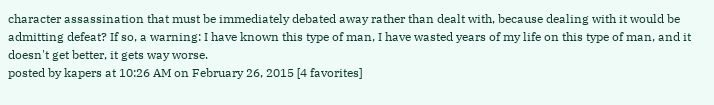character assassination that must be immediately debated away rather than dealt with, because dealing with it would be admitting defeat? If so, a warning: I have known this type of man, I have wasted years of my life on this type of man, and it doesn't get better, it gets way worse.
posted by kapers at 10:26 AM on February 26, 2015 [4 favorites]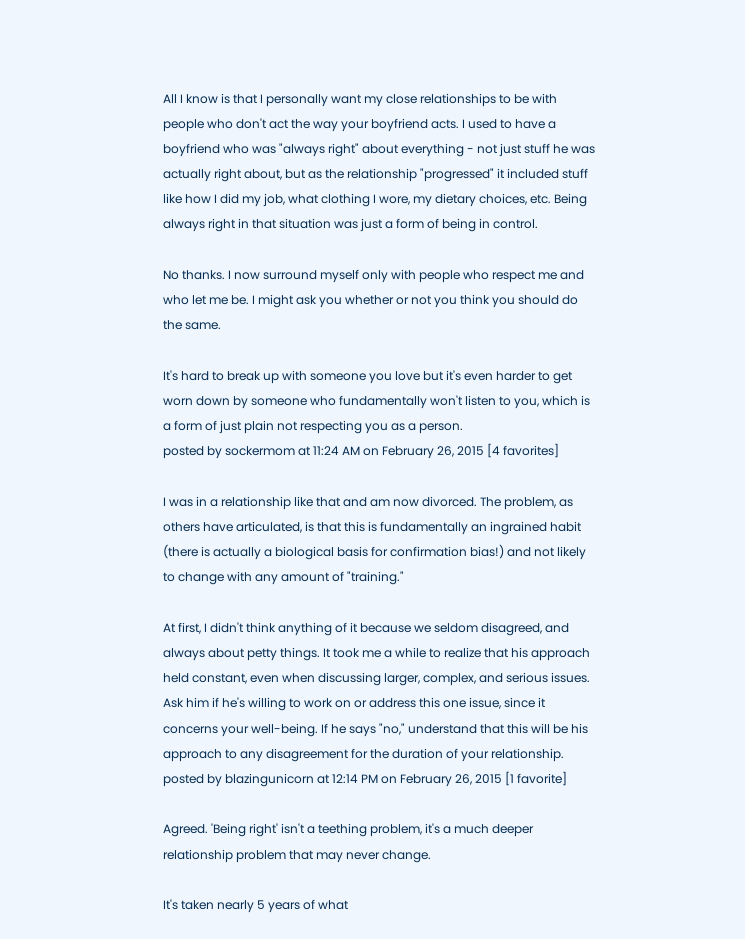All I know is that I personally want my close relationships to be with people who don't act the way your boyfriend acts. I used to have a boyfriend who was "always right" about everything - not just stuff he was actually right about, but as the relationship "progressed" it included stuff like how I did my job, what clothing I wore, my dietary choices, etc. Being always right in that situation was just a form of being in control.

No thanks. I now surround myself only with people who respect me and who let me be. I might ask you whether or not you think you should do the same.

It's hard to break up with someone you love but it's even harder to get worn down by someone who fundamentally won't listen to you, which is a form of just plain not respecting you as a person.
posted by sockermom at 11:24 AM on February 26, 2015 [4 favorites]

I was in a relationship like that and am now divorced. The problem, as others have articulated, is that this is fundamentally an ingrained habit (there is actually a biological basis for confirmation bias!) and not likely to change with any amount of "training."

At first, I didn't think anything of it because we seldom disagreed, and always about petty things. It took me a while to realize that his approach held constant, even when discussing larger, complex, and serious issues. Ask him if he's willing to work on or address this one issue, since it concerns your well-being. If he says "no," understand that this will be his approach to any disagreement for the duration of your relationship.
posted by blazingunicorn at 12:14 PM on February 26, 2015 [1 favorite]

Agreed. 'Being right' isn't a teething problem, it's a much deeper relationship problem that may never change.

It's taken nearly 5 years of what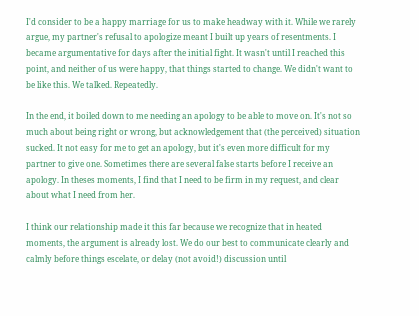I'd consider to be a happy marriage for us to make headway with it. While we rarely argue, my partner's refusal to apologize meant I built up years of resentments. I became argumentative for days after the initial fight. It wasn't until I reached this point, and neither of us were happy, that things started to change. We didn't want to be like this. We talked. Repeatedly.

In the end, it boiled down to me needing an apology to be able to move on. It's not so much about being right or wrong, but acknowledgement that (the perceived) situation sucked. It not easy for me to get an apology, but it's even more difficult for my partner to give one. Sometimes there are several false starts before I receive an apology. In theses moments, I find that I need to be firm in my request, and clear about what I need from her.

I think our relationship made it this far because we recognize that in heated moments, the argument is already lost. We do our best to communicate clearly and calmly before things escelate, or delay (not avoid!) discussion until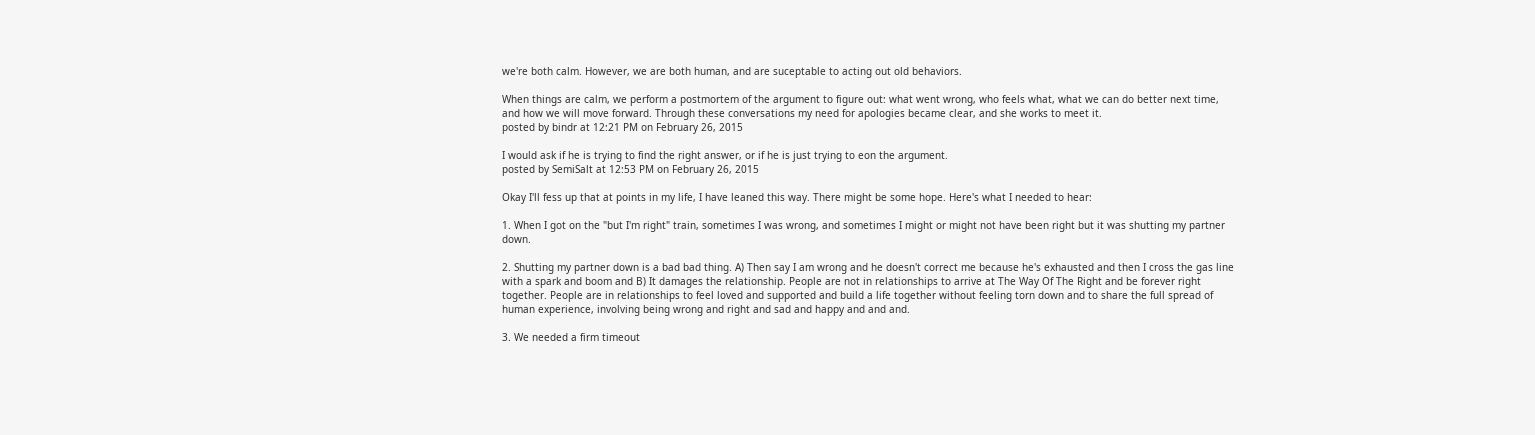we're both calm. However, we are both human, and are suceptable to acting out old behaviors.

When things are calm, we perform a postmortem of the argument to figure out: what went wrong, who feels what, what we can do better next time, and how we will move forward. Through these conversations my need for apologies became clear, and she works to meet it.
posted by bindr at 12:21 PM on February 26, 2015

I would ask if he is trying to find the right answer, or if he is just trying to eon the argument.
posted by SemiSalt at 12:53 PM on February 26, 2015

Okay I'll fess up that at points in my life, I have leaned this way. There might be some hope. Here's what I needed to hear:

1. When I got on the "but I'm right" train, sometimes I was wrong, and sometimes I might or might not have been right but it was shutting my partner down.

2. Shutting my partner down is a bad bad thing. A) Then say I am wrong and he doesn't correct me because he's exhausted and then I cross the gas line with a spark and boom and B) It damages the relationship. People are not in relationships to arrive at The Way Of The Right and be forever right together. People are in relationships to feel loved and supported and build a life together without feeling torn down and to share the full spread of human experience, involving being wrong and right and sad and happy and and and.

3. We needed a firm timeout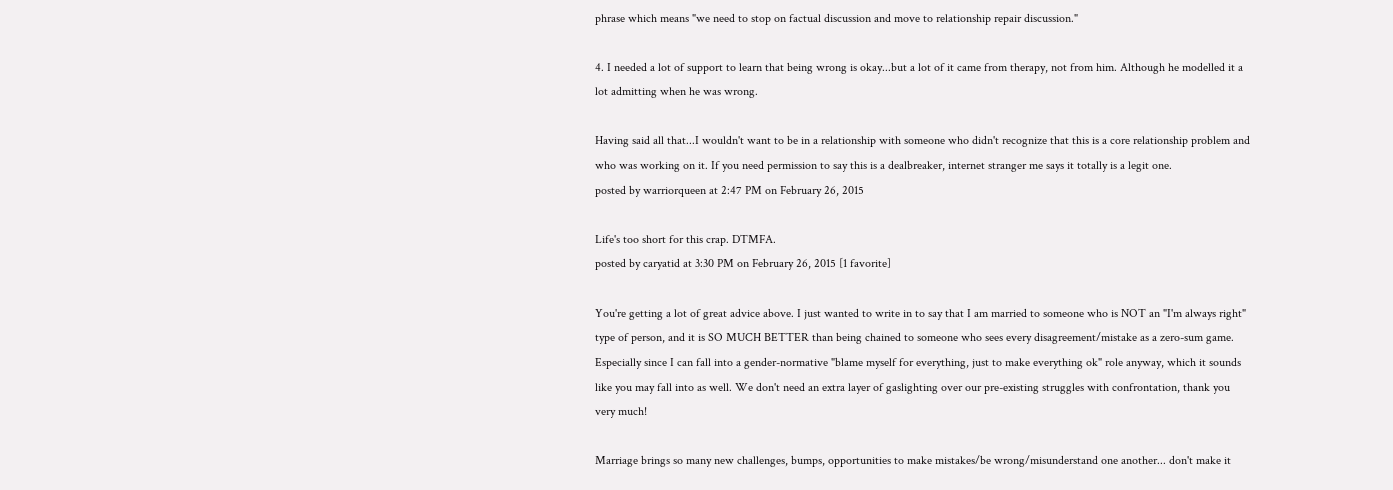phrase which means "we need to stop on factual discussion and move to relationship repair discussion."

4. I needed a lot of support to learn that being wrong is okay...but a lot of it came from therapy, not from him. Although he modelled it a lot admitting when he was wrong.

Having said all that...I wouldn't want to be in a relationship with someone who didn't recognize that this is a core relationship problem and who was working on it. If you need permission to say this is a dealbreaker, internet stranger me says it totally is a legit one.
posted by warriorqueen at 2:47 PM on February 26, 2015

Life's too short for this crap. DTMFA.
posted by caryatid at 3:30 PM on February 26, 2015 [1 favorite]

You're getting a lot of great advice above. I just wanted to write in to say that I am married to someone who is NOT an "I'm always right" type of person, and it is SO MUCH BETTER than being chained to someone who sees every disagreement/mistake as a zero-sum game. Especially since I can fall into a gender-normative "blame myself for everything, just to make everything ok" role anyway, which it sounds like you may fall into as well. We don't need an extra layer of gaslighting over our pre-existing struggles with confrontation, thank you very much!

Marriage brings so many new challenges, bumps, opportunities to make mistakes/be wrong/misunderstand one another... don't make it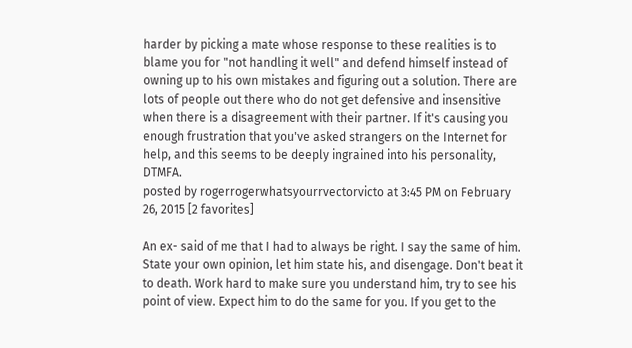harder by picking a mate whose response to these realities is to blame you for "not handling it well" and defend himself instead of owning up to his own mistakes and figuring out a solution. There are lots of people out there who do not get defensive and insensitive when there is a disagreement with their partner. If it's causing you enough frustration that you've asked strangers on the Internet for help, and this seems to be deeply ingrained into his personality, DTMFA.
posted by rogerrogerwhatsyourrvectorvicto at 3:45 PM on February 26, 2015 [2 favorites]

An ex- said of me that I had to always be right. I say the same of him. State your own opinion, let him state his, and disengage. Don't beat it to death. Work hard to make sure you understand him, try to see his point of view. Expect him to do the same for you. If you get to the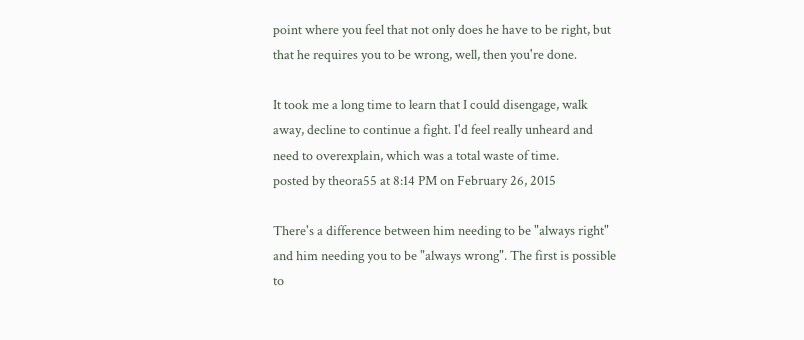point where you feel that not only does he have to be right, but that he requires you to be wrong, well, then you're done.

It took me a long time to learn that I could disengage, walk away, decline to continue a fight. I'd feel really unheard and need to overexplain, which was a total waste of time.
posted by theora55 at 8:14 PM on February 26, 2015

There's a difference between him needing to be "always right" and him needing you to be "always wrong". The first is possible to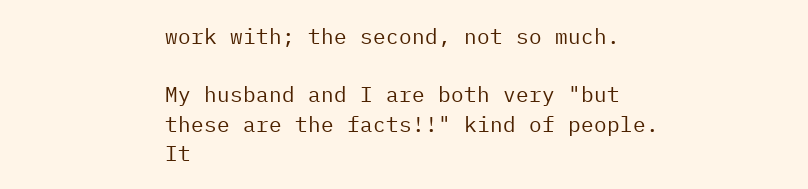work with; the second, not so much.

My husband and I are both very "but these are the facts!!" kind of people. It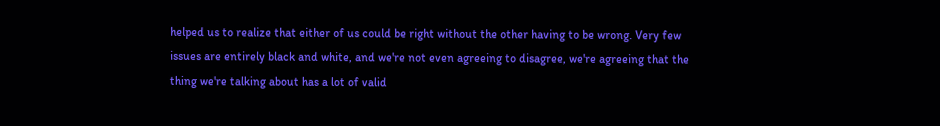helped us to realize that either of us could be right without the other having to be wrong. Very few issues are entirely black and white, and we're not even agreeing to disagree, we're agreeing that the thing we're talking about has a lot of valid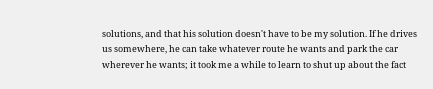solutions, and that his solution doesn't have to be my solution. If he drives us somewhere, he can take whatever route he wants and park the car wherever he wants; it took me a while to learn to shut up about the fact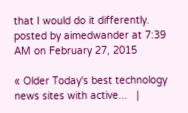that I would do it differently.
posted by aimedwander at 7:39 AM on February 27, 2015

« Older Today's best technology news sites with active...   |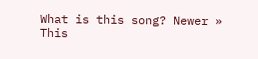What is this song? Newer »
This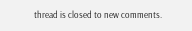thread is closed to new comments.